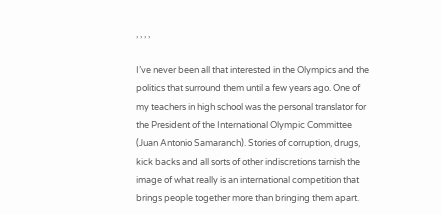, , , ,

I’ve never been all that interested in the Olympics and the politics that surround them until a few years ago. One of my teachers in high school was the personal translator for the President of the International Olympic Committee (Juan Antonio Samaranch). Stories of corruption, drugs, kick backs and all sorts of other indiscretions tarnish the image of what really is an international competition that brings people together more than bringing them apart.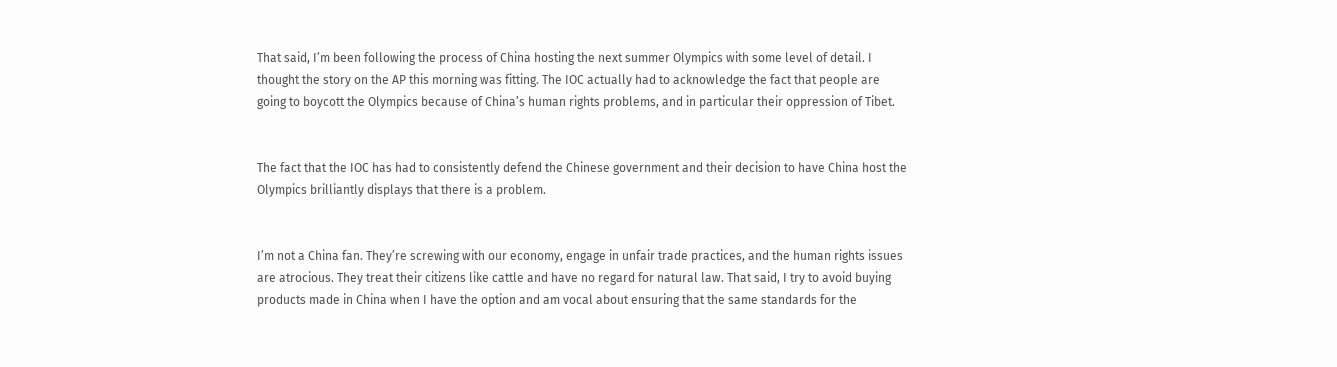That said, I’m been following the process of China hosting the next summer Olympics with some level of detail. I thought the story on the AP this morning was fitting. The IOC actually had to acknowledge the fact that people are going to boycott the Olympics because of China’s human rights problems, and in particular their oppression of Tibet.


The fact that the IOC has had to consistently defend the Chinese government and their decision to have China host the Olympics brilliantly displays that there is a problem.


I’m not a China fan. They’re screwing with our economy, engage in unfair trade practices, and the human rights issues are atrocious. They treat their citizens like cattle and have no regard for natural law. That said, I try to avoid buying products made in China when I have the option and am vocal about ensuring that the same standards for the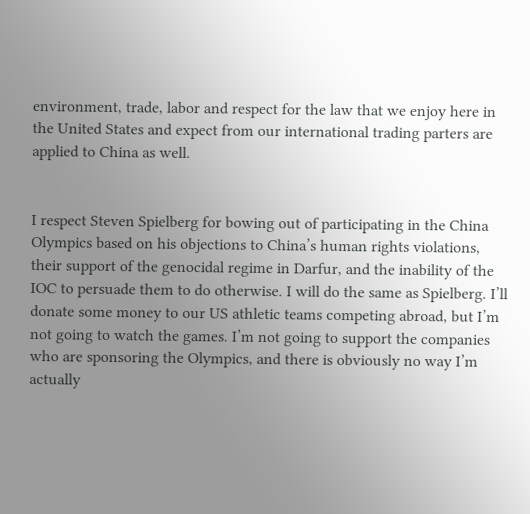environment, trade, labor and respect for the law that we enjoy here in the United States and expect from our international trading parters are applied to China as well.


I respect Steven Spielberg for bowing out of participating in the China Olympics based on his objections to China’s human rights violations, their support of the genocidal regime in Darfur, and the inability of the IOC to persuade them to do otherwise. I will do the same as Spielberg. I’ll donate some money to our US athletic teams competing abroad, but I’m not going to watch the games. I’m not going to support the companies who are sponsoring the Olympics, and there is obviously no way I’m actually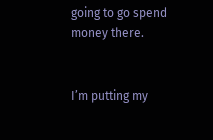going to go spend money there.


I’m putting my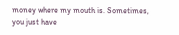money where my mouth is. Sometimes, you just have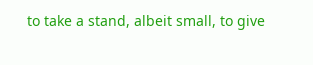to take a stand, albeit small, to give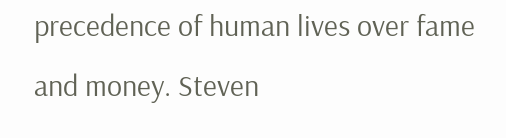precedence of human lives over fame and money. Steven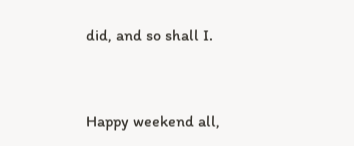did, and so shall I.


Happy weekend all,